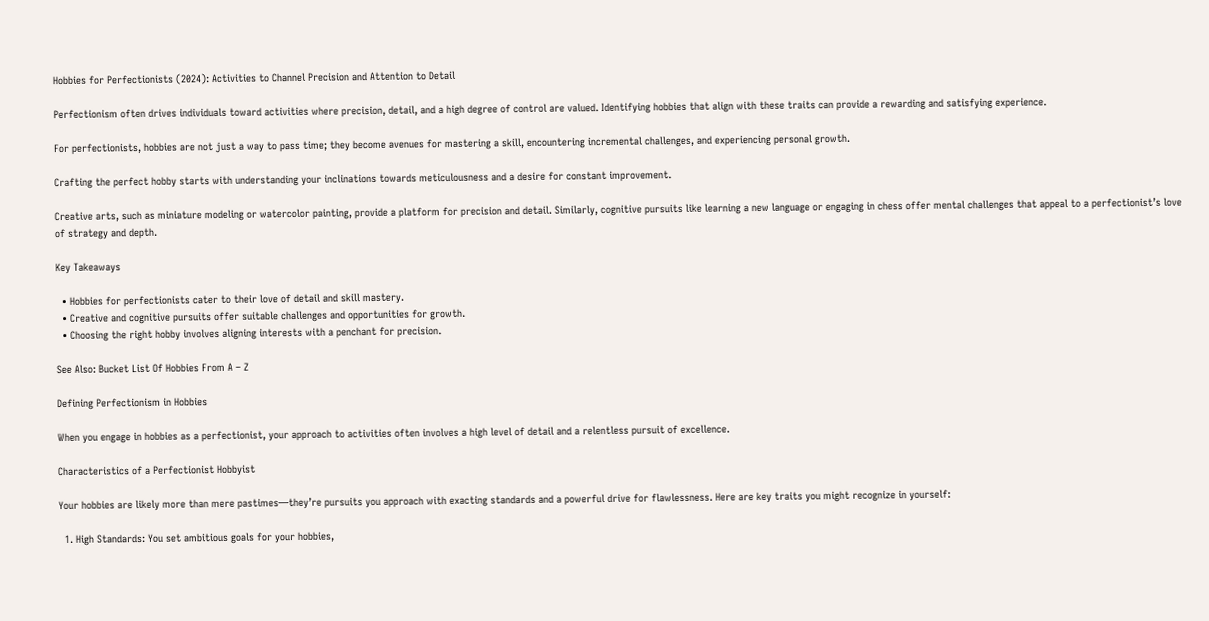Hobbies for Perfectionists (2024): Activities to Channel Precision and Attention to Detail

Perfectionism often drives individuals toward activities where precision, detail, and a high degree of control are valued. Identifying hobbies that align with these traits can provide a rewarding and satisfying experience.

For perfectionists, hobbies are not just a way to pass time; they become avenues for mastering a skill, encountering incremental challenges, and experiencing personal growth.

Crafting the perfect hobby starts with understanding your inclinations towards meticulousness and a desire for constant improvement.

Creative arts, such as miniature modeling or watercolor painting, provide a platform for precision and detail. Similarly, cognitive pursuits like learning a new language or engaging in chess offer mental challenges that appeal to a perfectionist’s love of strategy and depth.

Key Takeaways

  • Hobbies for perfectionists cater to their love of detail and skill mastery.
  • Creative and cognitive pursuits offer suitable challenges and opportunities for growth.
  • Choosing the right hobby involves aligning interests with a penchant for precision.

See Also: Bucket List Of Hobbies From A – Z

Defining Perfectionism in Hobbies

When you engage in hobbies as a perfectionist, your approach to activities often involves a high level of detail and a relentless pursuit of excellence.

Characteristics of a Perfectionist Hobbyist

Your hobbies are likely more than mere pastimes—they’re pursuits you approach with exacting standards and a powerful drive for flawlessness. Here are key traits you might recognize in yourself:

  1. High Standards: You set ambitious goals for your hobbies,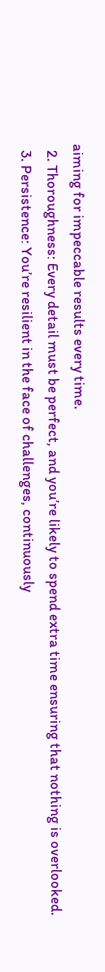aiming for impeccable results every time.
  2. Thoroughness: Every detail must be perfect, and you’re likely to spend extra time ensuring that nothing is overlooked.
  3. Persistence: You’re resilient in the face of challenges, continuously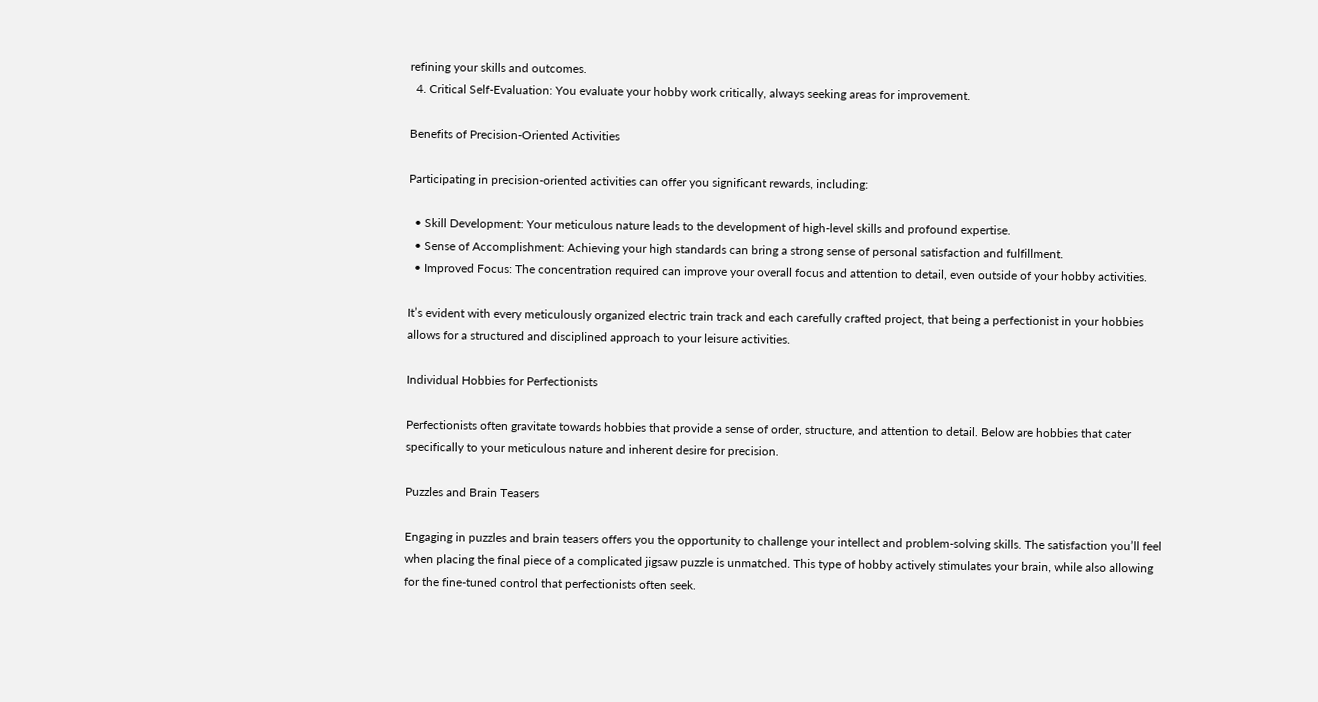refining your skills and outcomes.
  4. Critical Self-Evaluation: You evaluate your hobby work critically, always seeking areas for improvement.

Benefits of Precision-Oriented Activities

Participating in precision-oriented activities can offer you significant rewards, including:

  • Skill Development: Your meticulous nature leads to the development of high-level skills and profound expertise.
  • Sense of Accomplishment: Achieving your high standards can bring a strong sense of personal satisfaction and fulfillment.
  • Improved Focus: The concentration required can improve your overall focus and attention to detail, even outside of your hobby activities.

It’s evident with every meticulously organized electric train track and each carefully crafted project, that being a perfectionist in your hobbies allows for a structured and disciplined approach to your leisure activities.

Individual Hobbies for Perfectionists

Perfectionists often gravitate towards hobbies that provide a sense of order, structure, and attention to detail. Below are hobbies that cater specifically to your meticulous nature and inherent desire for precision.

Puzzles and Brain Teasers

Engaging in puzzles and brain teasers offers you the opportunity to challenge your intellect and problem-solving skills. The satisfaction you’ll feel when placing the final piece of a complicated jigsaw puzzle is unmatched. This type of hobby actively stimulates your brain, while also allowing for the fine-tuned control that perfectionists often seek.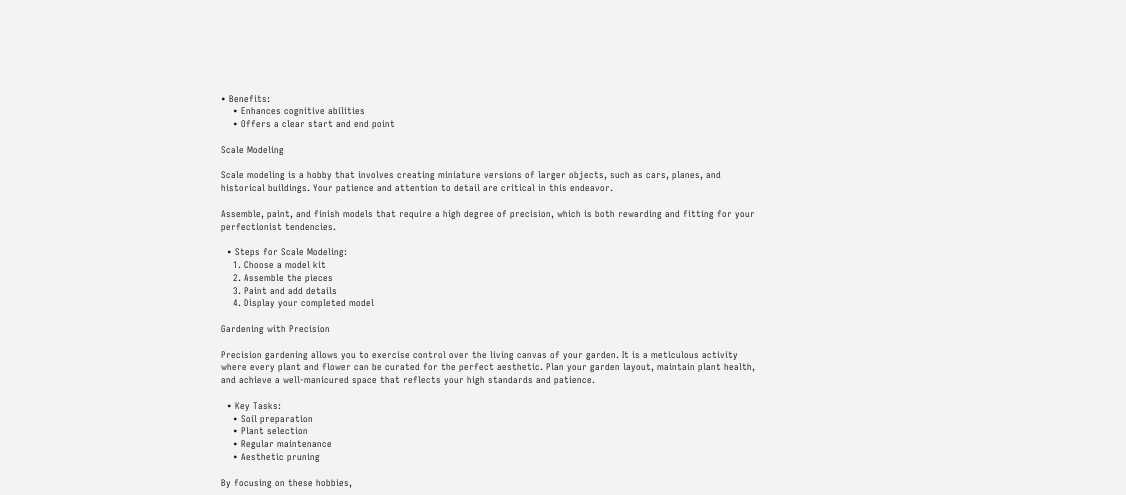• Benefits:
    • Enhances cognitive abilities
    • Offers a clear start and end point

Scale Modeling

Scale modeling is a hobby that involves creating miniature versions of larger objects, such as cars, planes, and historical buildings. Your patience and attention to detail are critical in this endeavor.

Assemble, paint, and finish models that require a high degree of precision, which is both rewarding and fitting for your perfectionist tendencies.

  • Steps for Scale Modeling:
    1. Choose a model kit
    2. Assemble the pieces
    3. Paint and add details
    4. Display your completed model

Gardening with Precision

Precision gardening allows you to exercise control over the living canvas of your garden. It is a meticulous activity where every plant and flower can be curated for the perfect aesthetic. Plan your garden layout, maintain plant health, and achieve a well-manicured space that reflects your high standards and patience.

  • Key Tasks:
    • Soil preparation
    • Plant selection
    • Regular maintenance
    • Aesthetic pruning

By focusing on these hobbies,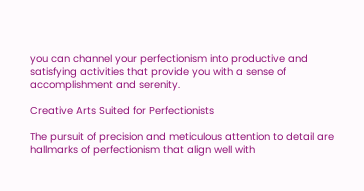you can channel your perfectionism into productive and satisfying activities that provide you with a sense of accomplishment and serenity.

Creative Arts Suited for Perfectionists

The pursuit of precision and meticulous attention to detail are hallmarks of perfectionism that align well with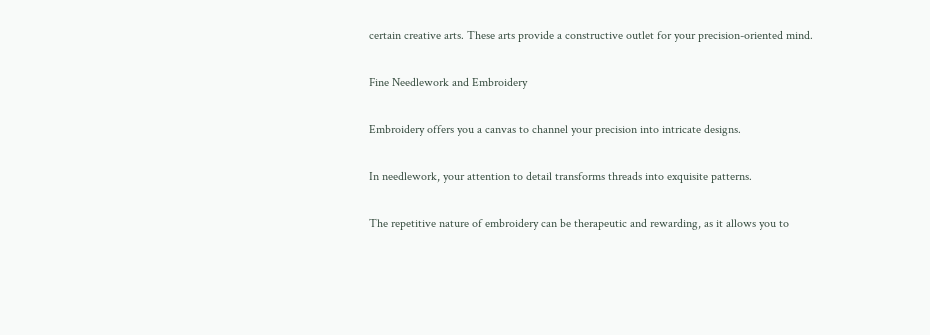certain creative arts. These arts provide a constructive outlet for your precision-oriented mind.

Fine Needlework and Embroidery

Embroidery offers you a canvas to channel your precision into intricate designs.

In needlework, your attention to detail transforms threads into exquisite patterns.

The repetitive nature of embroidery can be therapeutic and rewarding, as it allows you to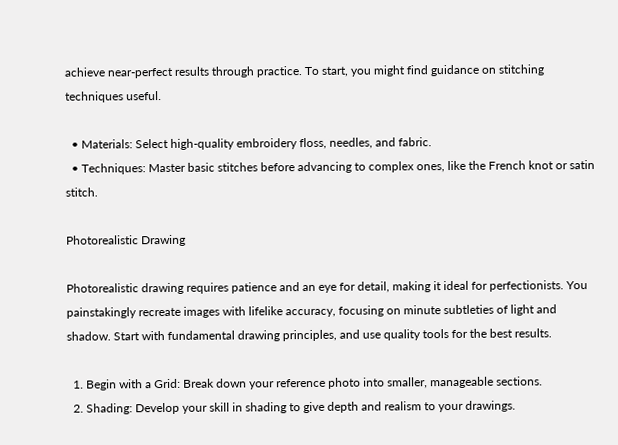achieve near-perfect results through practice. To start, you might find guidance on stitching techniques useful.

  • Materials: Select high-quality embroidery floss, needles, and fabric.
  • Techniques: Master basic stitches before advancing to complex ones, like the French knot or satin stitch.

Photorealistic Drawing

Photorealistic drawing requires patience and an eye for detail, making it ideal for perfectionists. You painstakingly recreate images with lifelike accuracy, focusing on minute subtleties of light and shadow. Start with fundamental drawing principles, and use quality tools for the best results.

  1. Begin with a Grid: Break down your reference photo into smaller, manageable sections.
  2. Shading: Develop your skill in shading to give depth and realism to your drawings.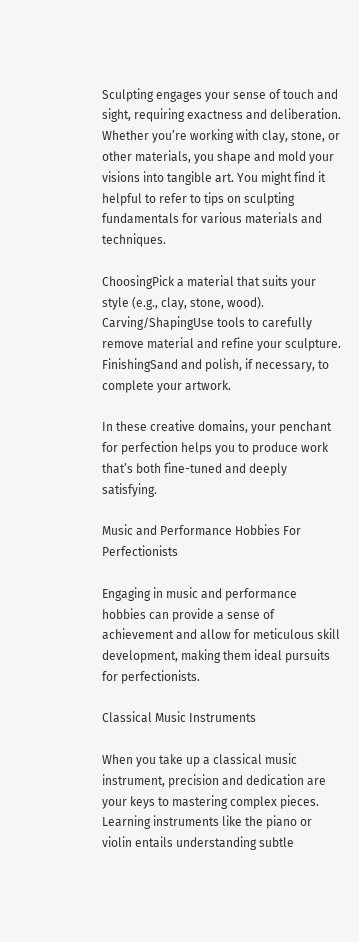Sculpting engages your sense of touch and sight, requiring exactness and deliberation. Whether you’re working with clay, stone, or other materials, you shape and mold your visions into tangible art. You might find it helpful to refer to tips on sculpting fundamentals for various materials and techniques.

ChoosingPick a material that suits your style (e.g., clay, stone, wood).
Carving/ShapingUse tools to carefully remove material and refine your sculpture.
FinishingSand and polish, if necessary, to complete your artwork.

In these creative domains, your penchant for perfection helps you to produce work that’s both fine-tuned and deeply satisfying.

Music and Performance Hobbies For Perfectionists

Engaging in music and performance hobbies can provide a sense of achievement and allow for meticulous skill development, making them ideal pursuits for perfectionists.

Classical Music Instruments

When you take up a classical music instrument, precision and dedication are your keys to mastering complex pieces. Learning instruments like the piano or violin entails understanding subtle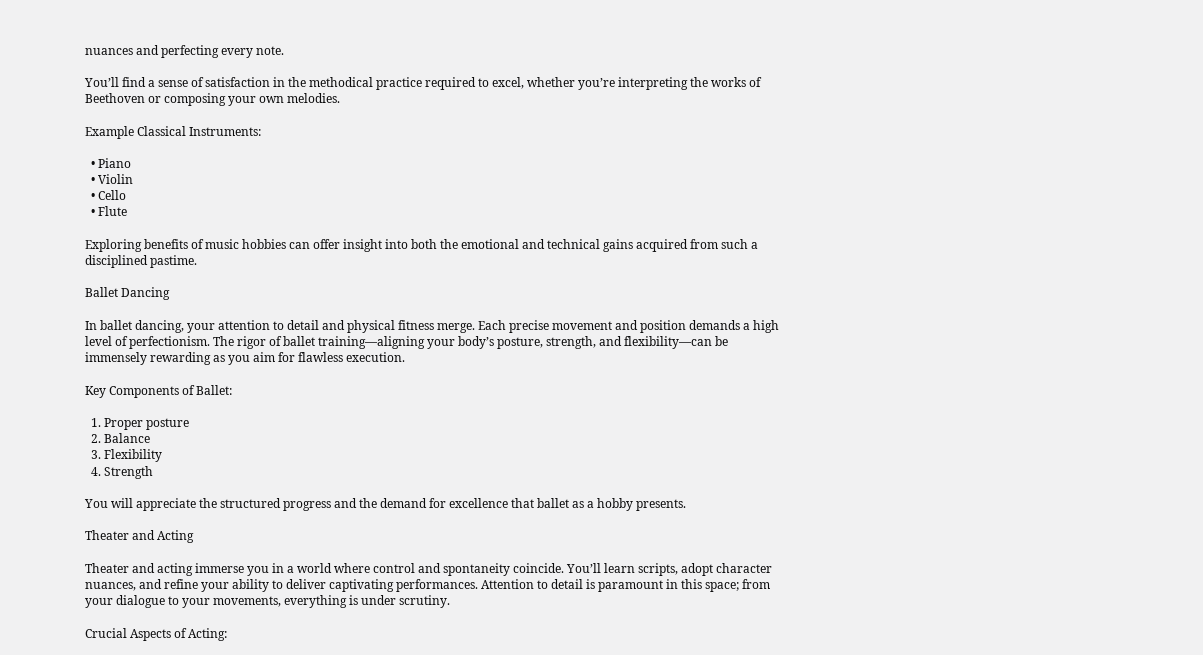nuances and perfecting every note.

You’ll find a sense of satisfaction in the methodical practice required to excel, whether you’re interpreting the works of Beethoven or composing your own melodies.

Example Classical Instruments:

  • Piano
  • Violin
  • Cello
  • Flute

Exploring benefits of music hobbies can offer insight into both the emotional and technical gains acquired from such a disciplined pastime.

Ballet Dancing

In ballet dancing, your attention to detail and physical fitness merge. Each precise movement and position demands a high level of perfectionism. The rigor of ballet training—aligning your body’s posture, strength, and flexibility—can be immensely rewarding as you aim for flawless execution.

Key Components of Ballet:

  1. Proper posture
  2. Balance
  3. Flexibility
  4. Strength

You will appreciate the structured progress and the demand for excellence that ballet as a hobby presents.

Theater and Acting

Theater and acting immerse you in a world where control and spontaneity coincide. You’ll learn scripts, adopt character nuances, and refine your ability to deliver captivating performances. Attention to detail is paramount in this space; from your dialogue to your movements, everything is under scrutiny.

Crucial Aspects of Acting: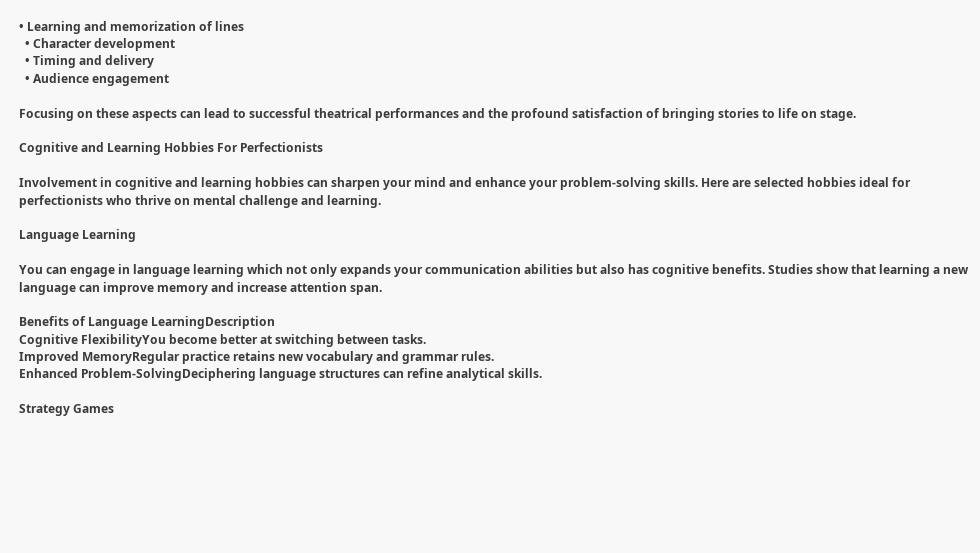• Learning and memorization of lines
  • Character development
  • Timing and delivery
  • Audience engagement

Focusing on these aspects can lead to successful theatrical performances and the profound satisfaction of bringing stories to life on stage.

Cognitive and Learning Hobbies For Perfectionists

Involvement in cognitive and learning hobbies can sharpen your mind and enhance your problem-solving skills. Here are selected hobbies ideal for perfectionists who thrive on mental challenge and learning.

Language Learning

You can engage in language learning which not only expands your communication abilities but also has cognitive benefits. Studies show that learning a new language can improve memory and increase attention span.

Benefits of Language LearningDescription
Cognitive FlexibilityYou become better at switching between tasks.
Improved MemoryRegular practice retains new vocabulary and grammar rules.
Enhanced Problem-SolvingDeciphering language structures can refine analytical skills.

Strategy Games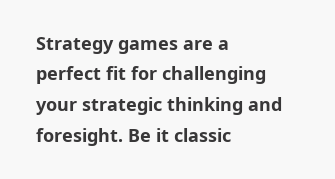Strategy games are a perfect fit for challenging your strategic thinking and foresight. Be it classic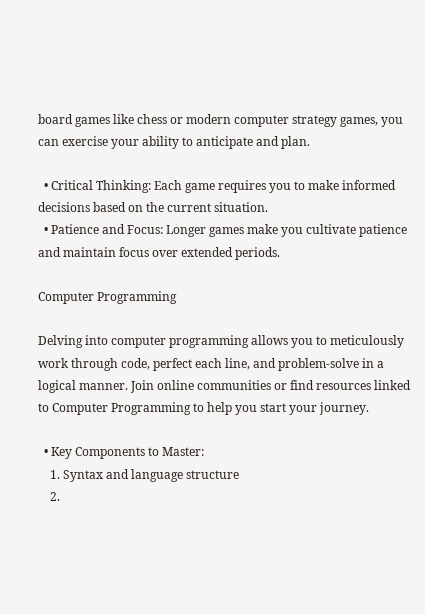board games like chess or modern computer strategy games, you can exercise your ability to anticipate and plan.

  • Critical Thinking: Each game requires you to make informed decisions based on the current situation.
  • Patience and Focus: Longer games make you cultivate patience and maintain focus over extended periods.

Computer Programming

Delving into computer programming allows you to meticulously work through code, perfect each line, and problem-solve in a logical manner. Join online communities or find resources linked to Computer Programming to help you start your journey.

  • Key Components to Master:
    1. Syntax and language structure
    2.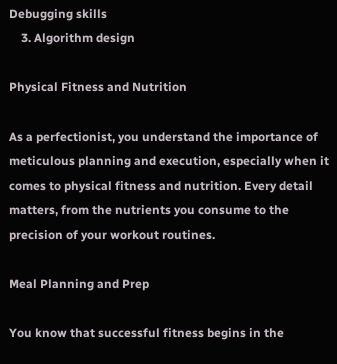Debugging skills
    3. Algorithm design

Physical Fitness and Nutrition

As a perfectionist, you understand the importance of meticulous planning and execution, especially when it comes to physical fitness and nutrition. Every detail matters, from the nutrients you consume to the precision of your workout routines.

Meal Planning and Prep

You know that successful fitness begins in the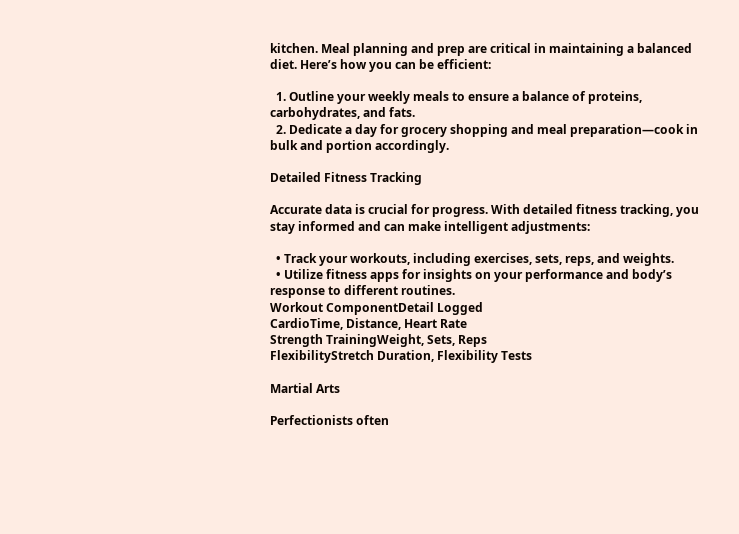kitchen. Meal planning and prep are critical in maintaining a balanced diet. Here’s how you can be efficient:

  1. Outline your weekly meals to ensure a balance of proteins, carbohydrates, and fats.
  2. Dedicate a day for grocery shopping and meal preparation—cook in bulk and portion accordingly.

Detailed Fitness Tracking

Accurate data is crucial for progress. With detailed fitness tracking, you stay informed and can make intelligent adjustments:

  • Track your workouts, including exercises, sets, reps, and weights.
  • Utilize fitness apps for insights on your performance and body’s response to different routines.
Workout ComponentDetail Logged
CardioTime, Distance, Heart Rate
Strength TrainingWeight, Sets, Reps
FlexibilityStretch Duration, Flexibility Tests

Martial Arts

Perfectionists often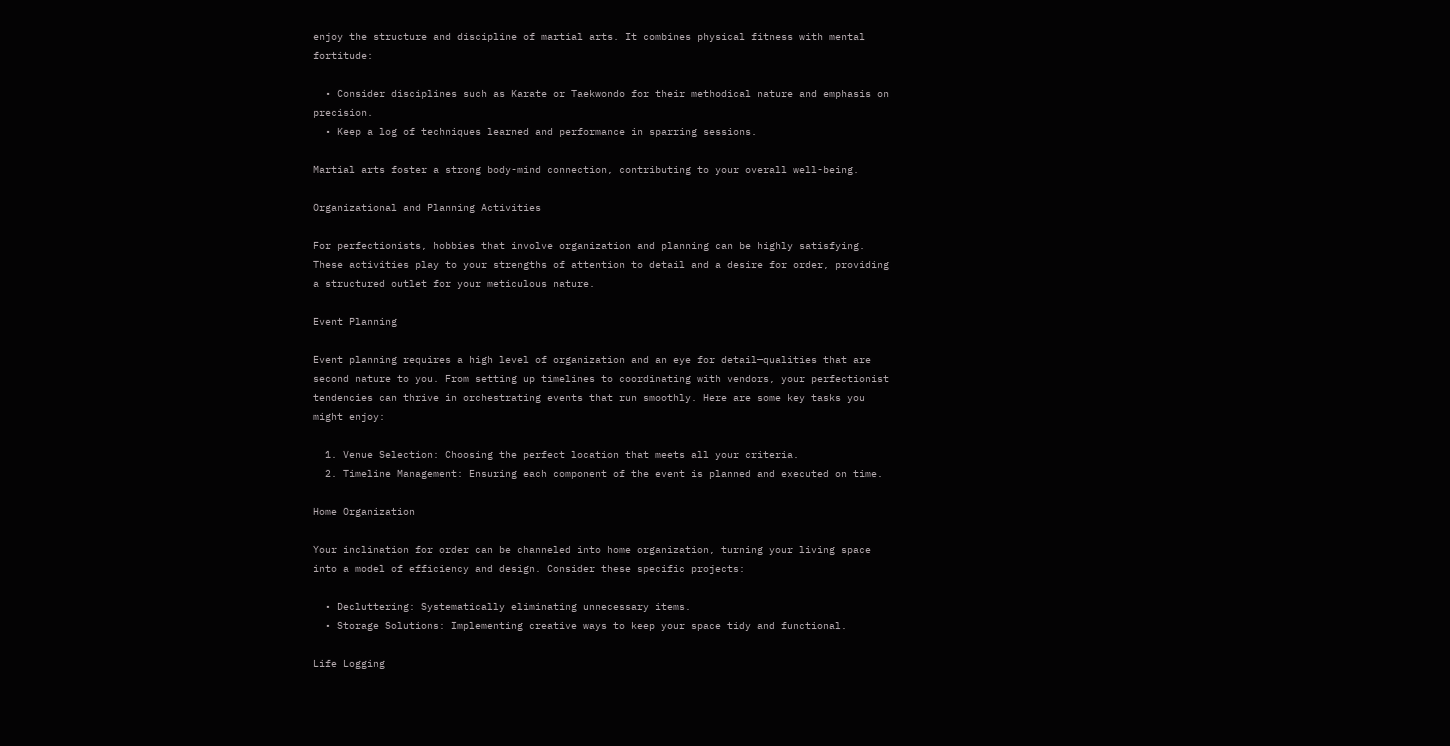enjoy the structure and discipline of martial arts. It combines physical fitness with mental fortitude:

  • Consider disciplines such as Karate or Taekwondo for their methodical nature and emphasis on precision.
  • Keep a log of techniques learned and performance in sparring sessions.

Martial arts foster a strong body-mind connection, contributing to your overall well-being.

Organizational and Planning Activities

For perfectionists, hobbies that involve organization and planning can be highly satisfying. These activities play to your strengths of attention to detail and a desire for order, providing a structured outlet for your meticulous nature.

Event Planning

Event planning requires a high level of organization and an eye for detail—qualities that are second nature to you. From setting up timelines to coordinating with vendors, your perfectionist tendencies can thrive in orchestrating events that run smoothly. Here are some key tasks you might enjoy:

  1. Venue Selection: Choosing the perfect location that meets all your criteria.
  2. Timeline Management: Ensuring each component of the event is planned and executed on time.

Home Organization

Your inclination for order can be channeled into home organization, turning your living space into a model of efficiency and design. Consider these specific projects:

  • Decluttering: Systematically eliminating unnecessary items.
  • Storage Solutions: Implementing creative ways to keep your space tidy and functional.

Life Logging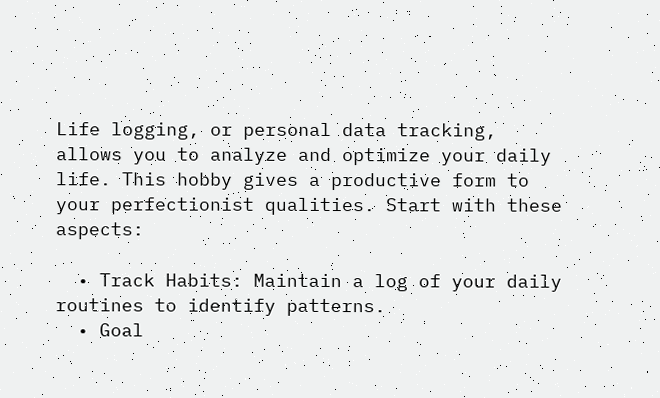Life logging, or personal data tracking, allows you to analyze and optimize your daily life. This hobby gives a productive form to your perfectionist qualities. Start with these aspects:

  • Track Habits: Maintain a log of your daily routines to identify patterns.
  • Goal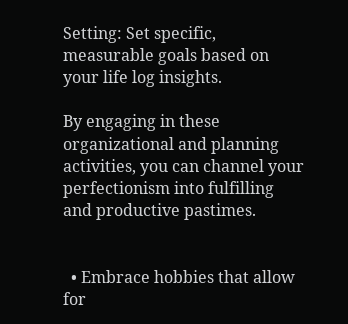Setting: Set specific, measurable goals based on your life log insights.

By engaging in these organizational and planning activities, you can channel your perfectionism into fulfilling and productive pastimes.


  • Embrace hobbies that allow for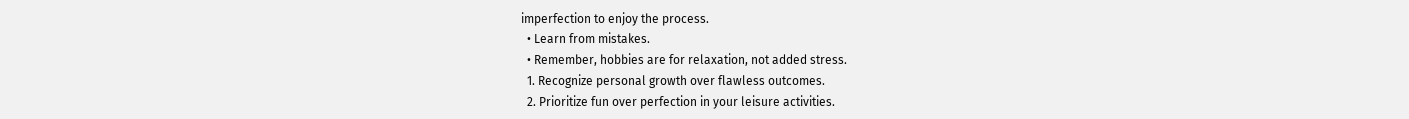imperfection to enjoy the process.
  • Learn from mistakes.
  • Remember, hobbies are for relaxation, not added stress.
  1. Recognize personal growth over flawless outcomes.
  2. Prioritize fun over perfection in your leisure activities.